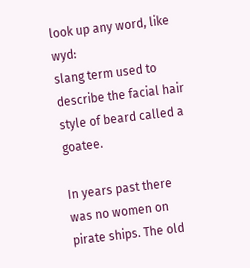look up any word, like wyd:
slang term used to describe the facial hair style of beard called a goatee.

In years past there was no women on pirate ships. The old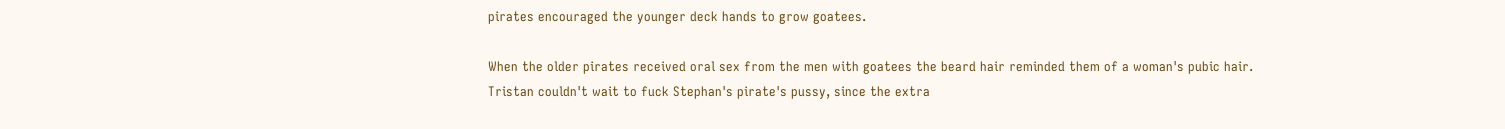pirates encouraged the younger deck hands to grow goatees.

When the older pirates received oral sex from the men with goatees the beard hair reminded them of a woman's pubic hair.
Tristan couldn't wait to fuck Stephan's pirate's pussy, since the extra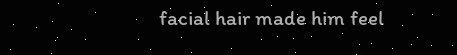facial hair made him feel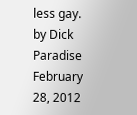less gay.
by Dick Paradise February 28, 2012